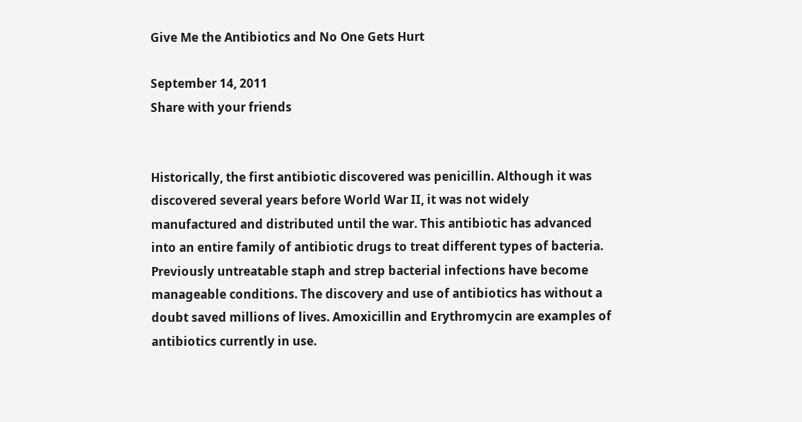Give Me the Antibiotics and No One Gets Hurt

September 14, 2011
Share with your friends


Historically, the first antibiotic discovered was penicillin. Although it was discovered several years before World War II, it was not widely manufactured and distributed until the war. This antibiotic has advanced into an entire family of antibiotic drugs to treat different types of bacteria. Previously untreatable staph and strep bacterial infections have become manageable conditions. The discovery and use of antibiotics has without a doubt saved millions of lives. Amoxicillin and Erythromycin are examples of antibiotics currently in use.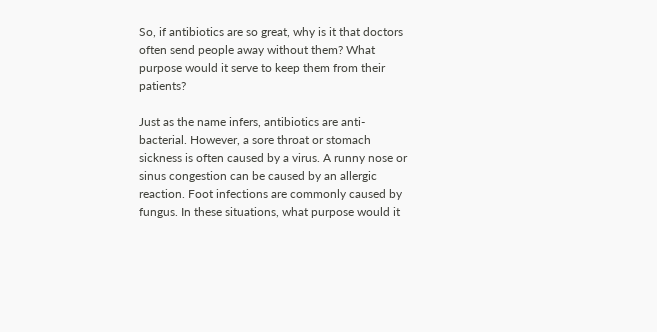So, if antibiotics are so great, why is it that doctors often send people away without them? What purpose would it serve to keep them from their patients?

Just as the name infers, antibiotics are anti-bacterial. However, a sore throat or stomach sickness is often caused by a virus. A runny nose or sinus congestion can be caused by an allergic reaction. Foot infections are commonly caused by fungus. In these situations, what purpose would it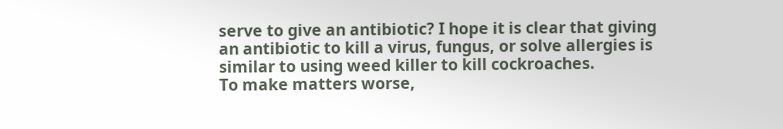serve to give an antibiotic? I hope it is clear that giving an antibiotic to kill a virus, fungus, or solve allergies is similar to using weed killer to kill cockroaches.
To make matters worse,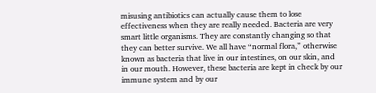misusing antibiotics can actually cause them to lose effectiveness when they are really needed. Bacteria are very smart little organisms. They are constantly changing so that they can better survive. We all have “normal flora,” otherwise known as bacteria that live in our intestines, on our skin, and in our mouth. However, these bacteria are kept in check by our immune system and by our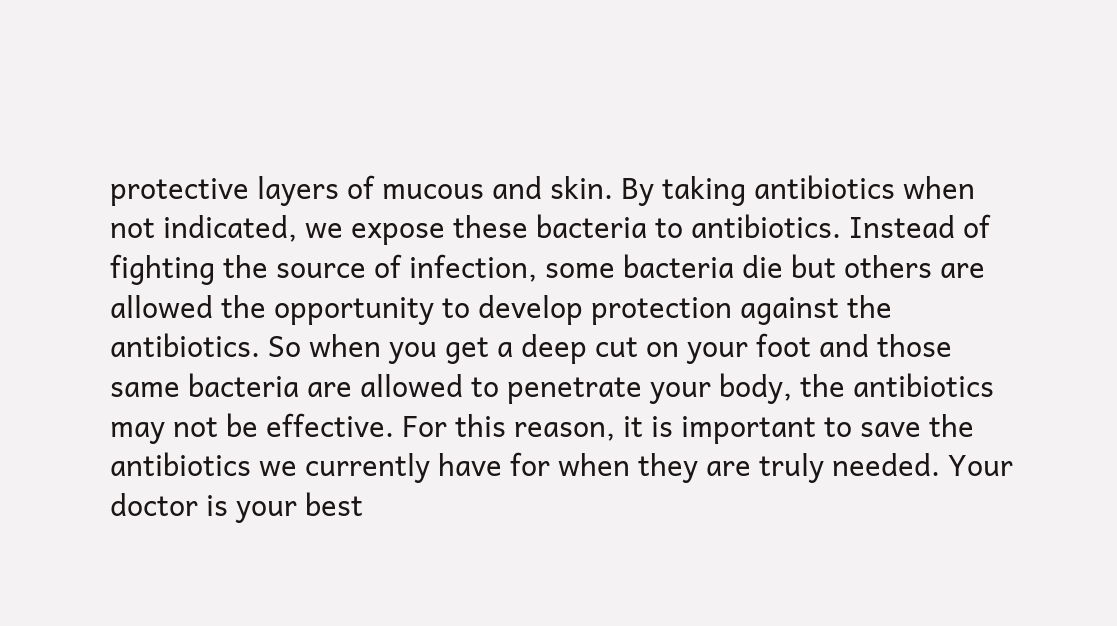protective layers of mucous and skin. By taking antibiotics when not indicated, we expose these bacteria to antibiotics. Instead of fighting the source of infection, some bacteria die but others are allowed the opportunity to develop protection against the antibiotics. So when you get a deep cut on your foot and those same bacteria are allowed to penetrate your body, the antibiotics may not be effective. For this reason, it is important to save the antibiotics we currently have for when they are truly needed. Your doctor is your best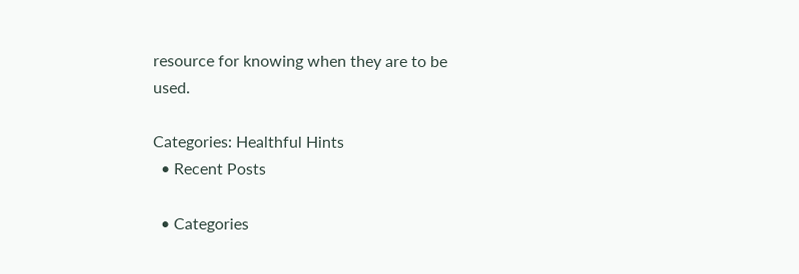resource for knowing when they are to be used.

Categories: Healthful Hints
  • Recent Posts

  • Categories